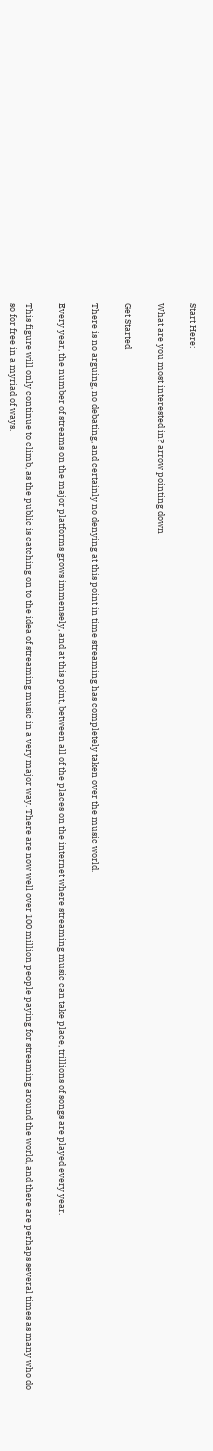Start Here:

What are you most interested in? arrow pointing down

Get Started

There is no arguing, no debating, and certainly no denying at this point in time streaming has completely taken over the music world.

Every year, the number of streams on the major platforms grows immensely, and at this point, between all of the places on the internet where streaming music can take place, trillions of songs are played every year.

This figure will only continue to climb, as the public is catching on to the idea of streaming music in a very major way. There are now well over 100 million people paying for streaming around the world, and there are perhaps several times as many who do so for free in a myriad of ways.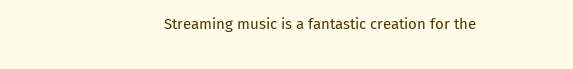Streaming music is a fantastic creation for the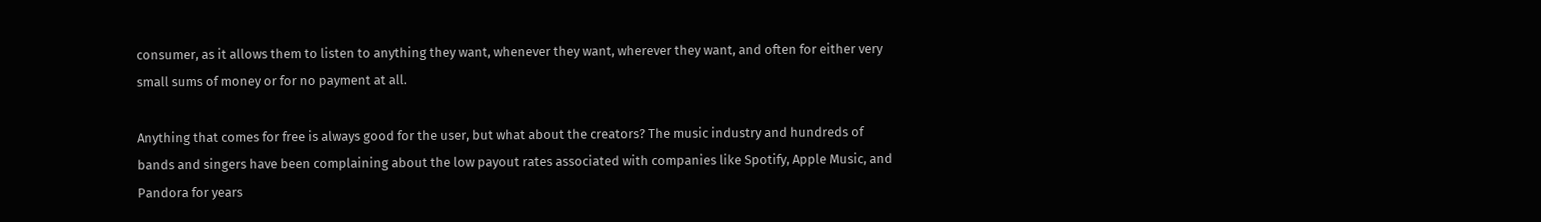consumer, as it allows them to listen to anything they want, whenever they want, wherever they want, and often for either very small sums of money or for no payment at all.

Anything that comes for free is always good for the user, but what about the creators? The music industry and hundreds of bands and singers have been complaining about the low payout rates associated with companies like Spotify, Apple Music, and Pandora for years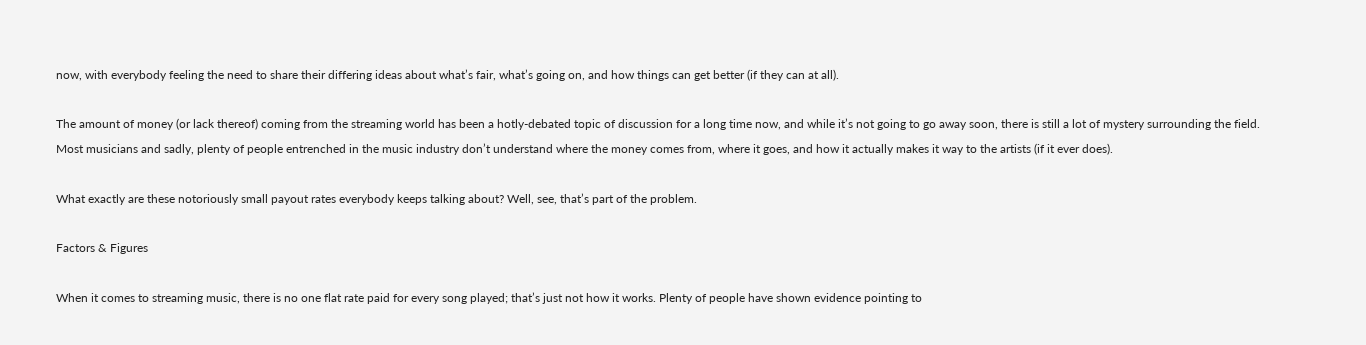now, with everybody feeling the need to share their differing ideas about what’s fair, what’s going on, and how things can get better (if they can at all).

The amount of money (or lack thereof) coming from the streaming world has been a hotly-debated topic of discussion for a long time now, and while it’s not going to go away soon, there is still a lot of mystery surrounding the field. Most musicians and sadly, plenty of people entrenched in the music industry don’t understand where the money comes from, where it goes, and how it actually makes it way to the artists (if it ever does).

What exactly are these notoriously small payout rates everybody keeps talking about? Well, see, that’s part of the problem.

Factors & Figures

When it comes to streaming music, there is no one flat rate paid for every song played; that’s just not how it works. Plenty of people have shown evidence pointing to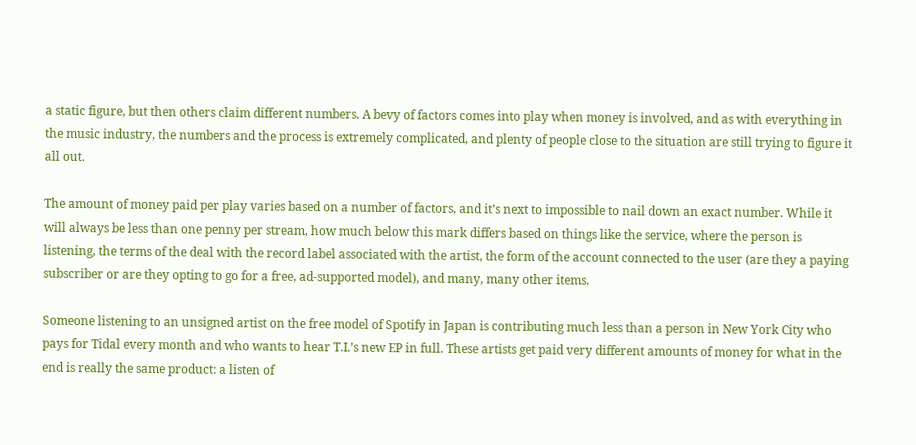a static figure, but then others claim different numbers. A bevy of factors comes into play when money is involved, and as with everything in the music industry, the numbers and the process is extremely complicated, and plenty of people close to the situation are still trying to figure it all out.

The amount of money paid per play varies based on a number of factors, and it’s next to impossible to nail down an exact number. While it will always be less than one penny per stream, how much below this mark differs based on things like the service, where the person is listening, the terms of the deal with the record label associated with the artist, the form of the account connected to the user (are they a paying subscriber or are they opting to go for a free, ad-supported model), and many, many other items.

Someone listening to an unsigned artist on the free model of Spotify in Japan is contributing much less than a person in New York City who pays for Tidal every month and who wants to hear T.I.’s new EP in full. These artists get paid very different amounts of money for what in the end is really the same product: a listen of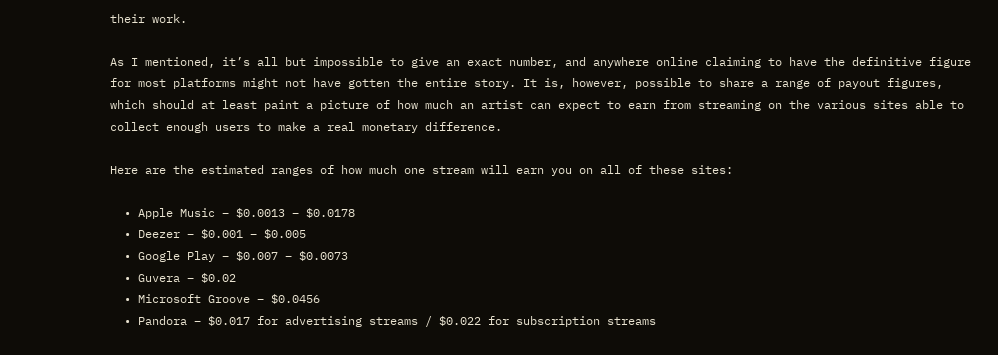their work.

As I mentioned, it’s all but impossible to give an exact number, and anywhere online claiming to have the definitive figure for most platforms might not have gotten the entire story. It is, however, possible to share a range of payout figures, which should at least paint a picture of how much an artist can expect to earn from streaming on the various sites able to collect enough users to make a real monetary difference.

Here are the estimated ranges of how much one stream will earn you on all of these sites:

  • Apple Music – $0.0013 – $0.0178
  • Deezer – $0.001 – $0.005
  • Google Play – $0.007 – $0.0073
  • Guvera – $0.02
  • Microsoft Groove – $0.0456
  • Pandora – $0.017 for advertising streams / $0.022 for subscription streams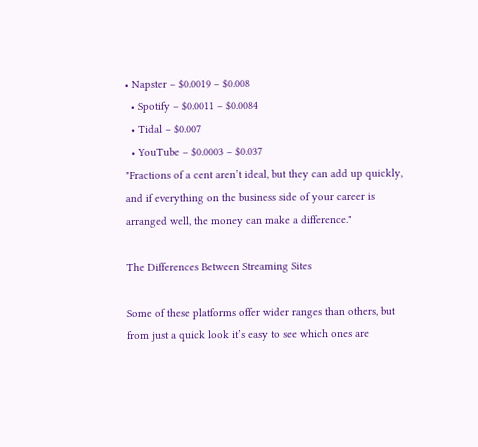• Napster – $0.0019 – $0.008
  • Spotify – $0.0011 – $0.0084
  • Tidal – $0.007
  • YouTube – $0.0003 – $0.037
"Fractions of a cent aren’t ideal, but they can add up quickly, and if everything on the business side of your career is arranged well, the money can make a difference."

The Differences Between Streaming Sites

Some of these platforms offer wider ranges than others, but from just a quick look it’s easy to see which ones are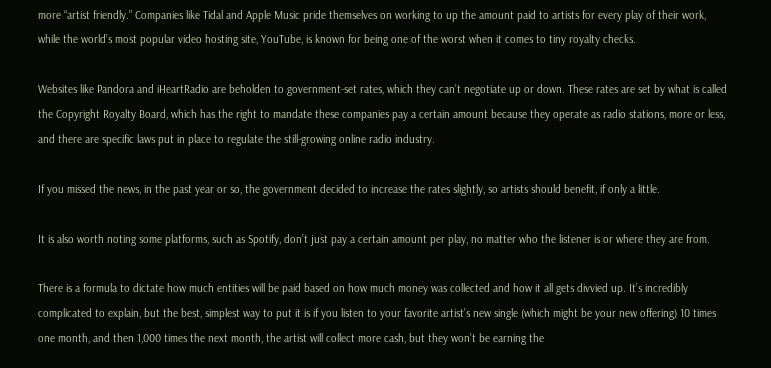more “artist friendly.” Companies like Tidal and Apple Music pride themselves on working to up the amount paid to artists for every play of their work, while the world’s most popular video hosting site, YouTube, is known for being one of the worst when it comes to tiny royalty checks.

Websites like Pandora and iHeartRadio are beholden to government-set rates, which they can’t negotiate up or down. These rates are set by what is called the Copyright Royalty Board, which has the right to mandate these companies pay a certain amount because they operate as radio stations, more or less, and there are specific laws put in place to regulate the still-growing online radio industry.

If you missed the news, in the past year or so, the government decided to increase the rates slightly, so artists should benefit, if only a little.

It is also worth noting some platforms, such as Spotify, don’t just pay a certain amount per play, no matter who the listener is or where they are from.

There is a formula to dictate how much entities will be paid based on how much money was collected and how it all gets divvied up. It’s incredibly complicated to explain, but the best, simplest way to put it is if you listen to your favorite artist’s new single (which might be your new offering) 10 times one month, and then 1,000 times the next month, the artist will collect more cash, but they won’t be earning the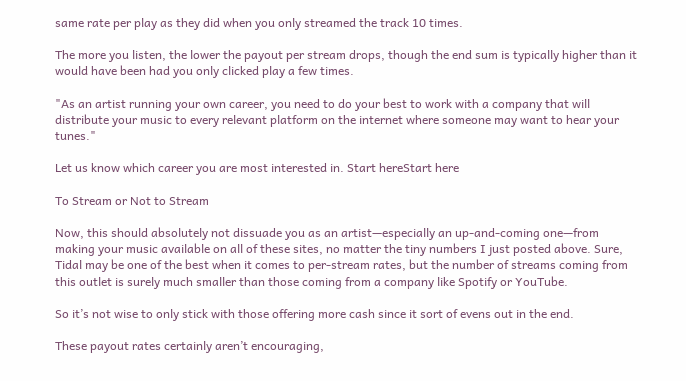same rate per play as they did when you only streamed the track 10 times.

The more you listen, the lower the payout per stream drops, though the end sum is typically higher than it would have been had you only clicked play a few times.

"As an artist running your own career, you need to do your best to work with a company that will distribute your music to every relevant platform on the internet where someone may want to hear your tunes."

Let us know which career you are most interested in. Start hereStart here

To Stream or Not to Stream

Now, this should absolutely not dissuade you as an artist—especially an up-and-coming one—from making your music available on all of these sites, no matter the tiny numbers I just posted above. Sure, Tidal may be one of the best when it comes to per-stream rates, but the number of streams coming from this outlet is surely much smaller than those coming from a company like Spotify or YouTube.

So it’s not wise to only stick with those offering more cash since it sort of evens out in the end.

These payout rates certainly aren’t encouraging,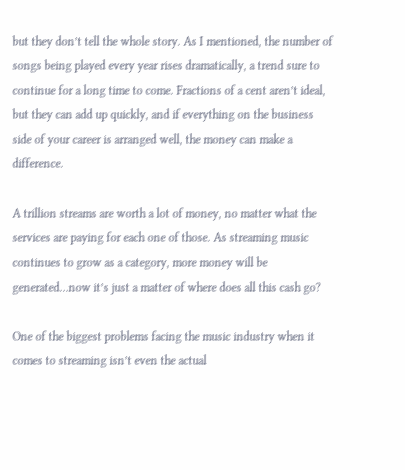but they don’t tell the whole story. As I mentioned, the number of songs being played every year rises dramatically, a trend sure to continue for a long time to come. Fractions of a cent aren’t ideal, but they can add up quickly, and if everything on the business side of your career is arranged well, the money can make a difference.

A trillion streams are worth a lot of money, no matter what the services are paying for each one of those. As streaming music continues to grow as a category, more money will be generated…now it’s just a matter of where does all this cash go?

One of the biggest problems facing the music industry when it comes to streaming isn’t even the actual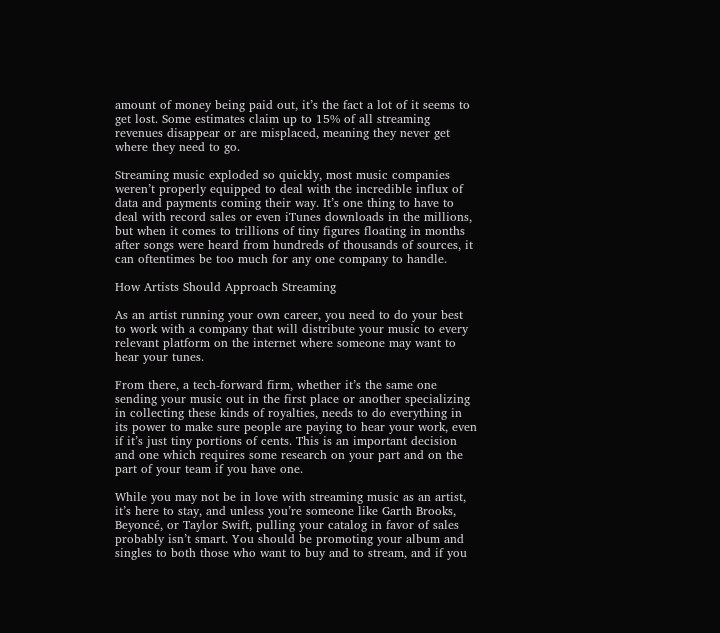amount of money being paid out, it’s the fact a lot of it seems to get lost. Some estimates claim up to 15% of all streaming revenues disappear or are misplaced, meaning they never get where they need to go.

Streaming music exploded so quickly, most music companies weren’t properly equipped to deal with the incredible influx of data and payments coming their way. It’s one thing to have to deal with record sales or even iTunes downloads in the millions, but when it comes to trillions of tiny figures floating in months after songs were heard from hundreds of thousands of sources, it can oftentimes be too much for any one company to handle.

How Artists Should Approach Streaming

As an artist running your own career, you need to do your best to work with a company that will distribute your music to every relevant platform on the internet where someone may want to hear your tunes.

From there, a tech-forward firm, whether it’s the same one sending your music out in the first place or another specializing in collecting these kinds of royalties, needs to do everything in its power to make sure people are paying to hear your work, even if it’s just tiny portions of cents. This is an important decision and one which requires some research on your part and on the part of your team if you have one.

While you may not be in love with streaming music as an artist, it’s here to stay, and unless you’re someone like Garth Brooks, Beyoncé, or Taylor Swift, pulling your catalog in favor of sales probably isn’t smart. You should be promoting your album and singles to both those who want to buy and to stream, and if you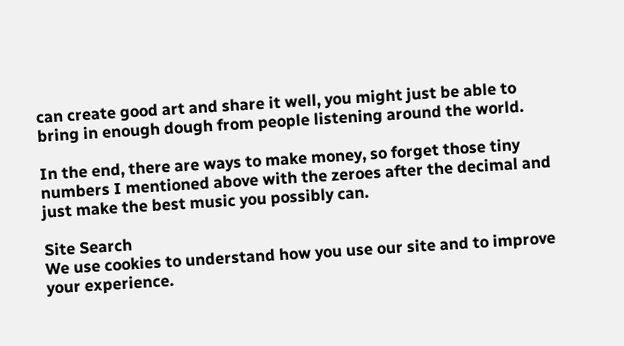can create good art and share it well, you might just be able to bring in enough dough from people listening around the world.

In the end, there are ways to make money, so forget those tiny numbers I mentioned above with the zeroes after the decimal and just make the best music you possibly can.

Site Search
We use cookies to understand how you use our site and to improve your experience.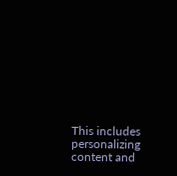This includes personalizing content and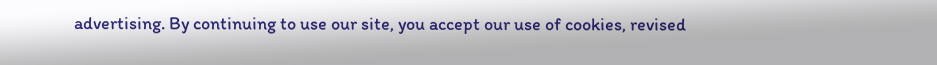advertising. By continuing to use our site, you accept our use of cookies, revised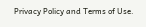Privacy Policy and Terms of Use.